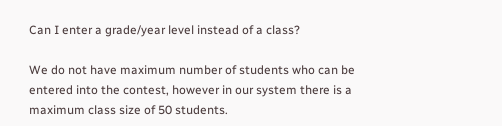Can I enter a grade/year level instead of a class?

We do not have maximum number of students who can be entered into the contest, however in our system there is a maximum class size of 50 students.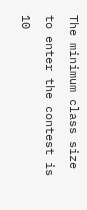The minimum class size to enter the contest is 10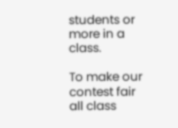students or more in a class.

To make our contest fair all class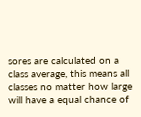sores are calculated on a class average, this means all classes no matter how large will have a equal chance of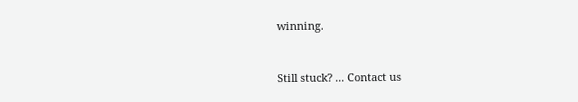winning.


Still stuck? ... Contact us